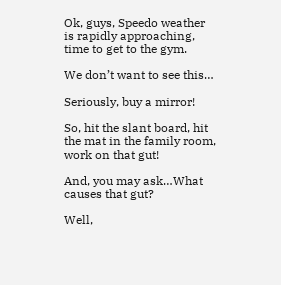Ok, guys, Speedo weather is rapidly approaching, time to get to the gym.

We don’t want to see this…

Seriously, buy a mirror!

So, hit the slant board, hit the mat in the family room, work on that gut!

And, you may ask…What causes that gut?

Well,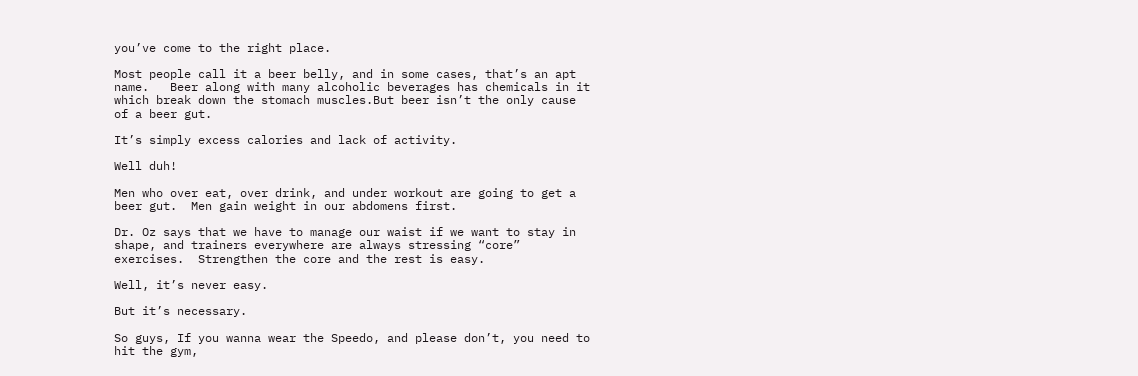you’ve come to the right place.

Most people call it a beer belly, and in some cases, that’s an apt name.   Beer along with many alcoholic beverages has chemicals in it which break down the stomach muscles.But beer isn’t the only cause of a beer gut.

It’s simply excess calories and lack of activity.

Well duh!

Men who over eat, over drink, and under workout are going to get a beer gut.  Men gain weight in our abdomens first.

Dr. Oz says that we have to manage our waist if we want to stay in shape, and trainers everywhere are always stressing “core” exercises.  Strengthen the core and the rest is easy.

Well, it’s never easy.

But it’s necessary.

So guys, If you wanna wear the Speedo, and please don’t, you need to hit the gym,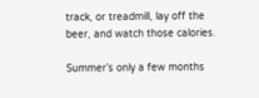track, or treadmill, lay off the beer, and watch those calories.

Summer’s only a few months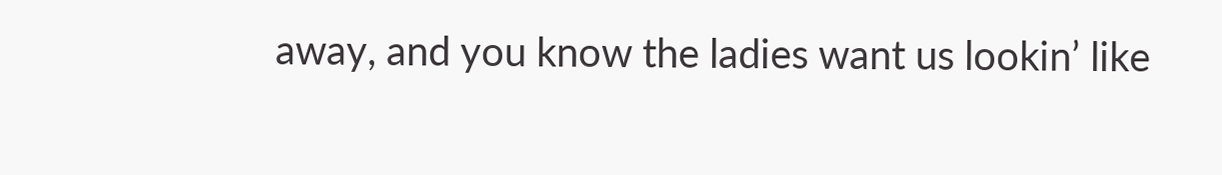away, and you know the ladies want us lookin’ like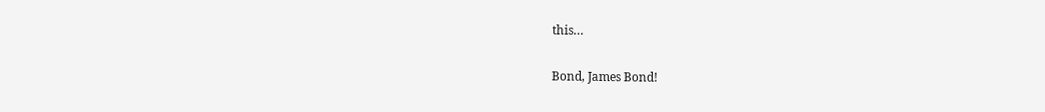this…

Bond, James Bond!